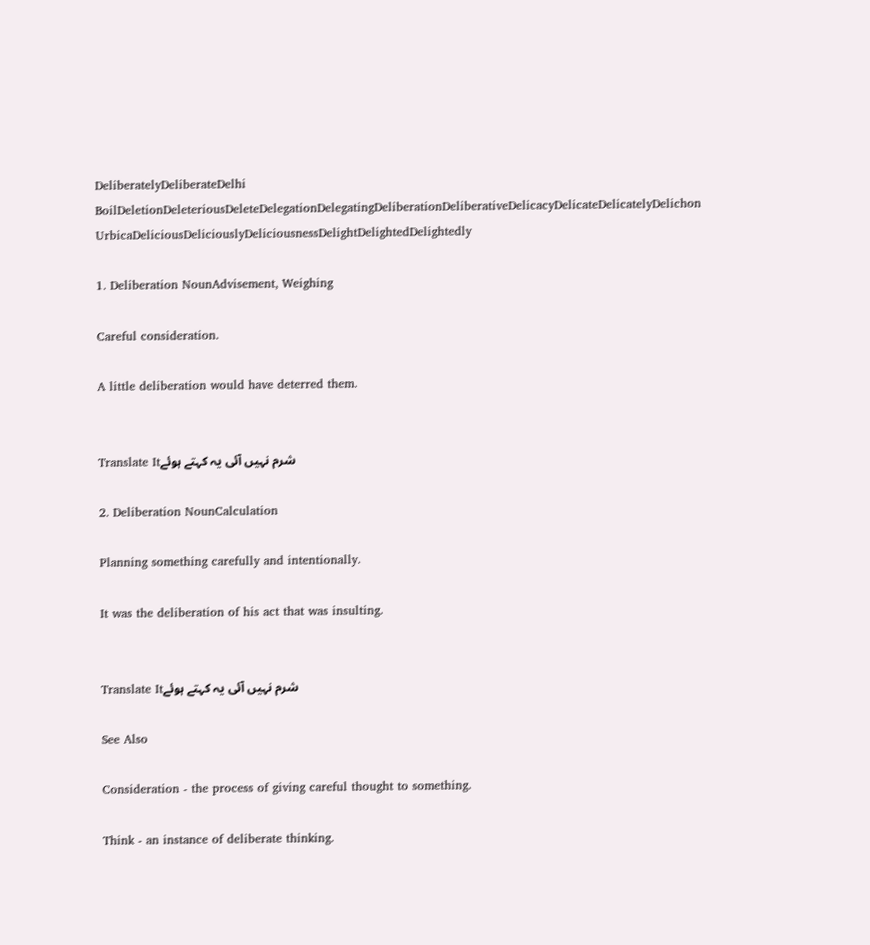DeliberatelyDeliberateDelhi BoilDeletionDeleteriousDeleteDelegationDelegatingDeliberationDeliberativeDelicacyDelicateDelicatelyDelichon UrbicaDeliciousDeliciouslyDeliciousnessDelightDelightedDelightedly

1. Deliberation NounAdvisement, Weighing

Careful consideration.

A little deliberation would have deterred them.


Translate Itشرم نہیں آئی یہ کہتے ہوئے

2. Deliberation NounCalculation

Planning something carefully and intentionally.

It was the deliberation of his act that was insulting.


Translate Itشرم نہیں آئی یہ کہتے ہوئے

See Also

Consideration - the process of giving careful thought to something.

Think - an instance of deliberate thinking.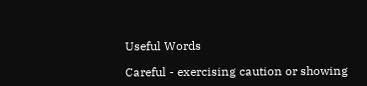Useful Words

Careful - exercising caution or showing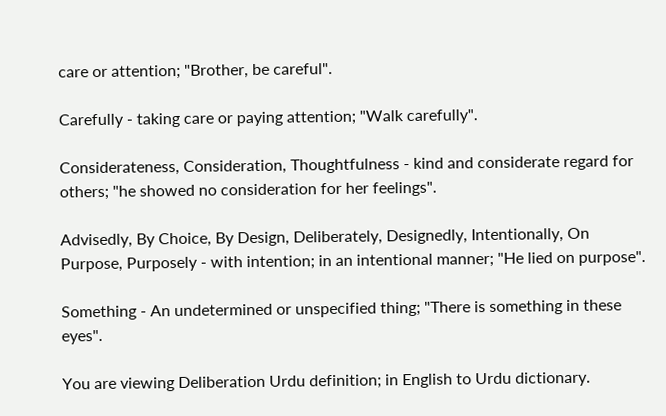care or attention; "Brother, be careful".

Carefully - taking care or paying attention; "Walk carefully".

Considerateness, Consideration, Thoughtfulness - kind and considerate regard for others; "he showed no consideration for her feelings".

Advisedly, By Choice, By Design, Deliberately, Designedly, Intentionally, On Purpose, Purposely - with intention; in an intentional manner; "He lied on purpose".

Something - An undetermined or unspecified thing; "There is something in these eyes".

You are viewing Deliberation Urdu definition; in English to Urdu dictionary.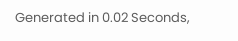Generated in 0.02 Seconds,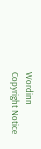Wordinn Copyright Notice